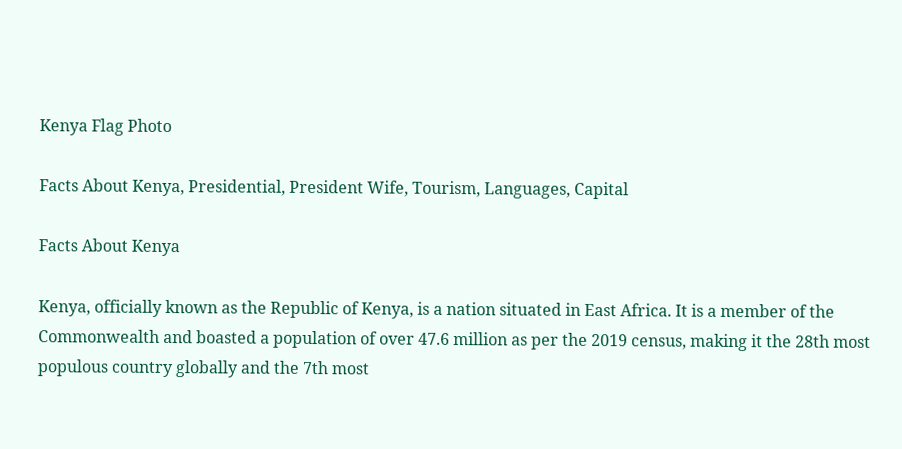Kenya Flag Photo

Facts About Kenya, Presidential, President Wife, Tourism, Languages, Capital

Facts About Kenya

Kenya, officially known as the Republic of Kenya, is a nation situated in East Africa. It is a member of the Commonwealth and boasted a population of over 47.6 million as per the 2019 census, making it the 28th most populous country globally and the 7th most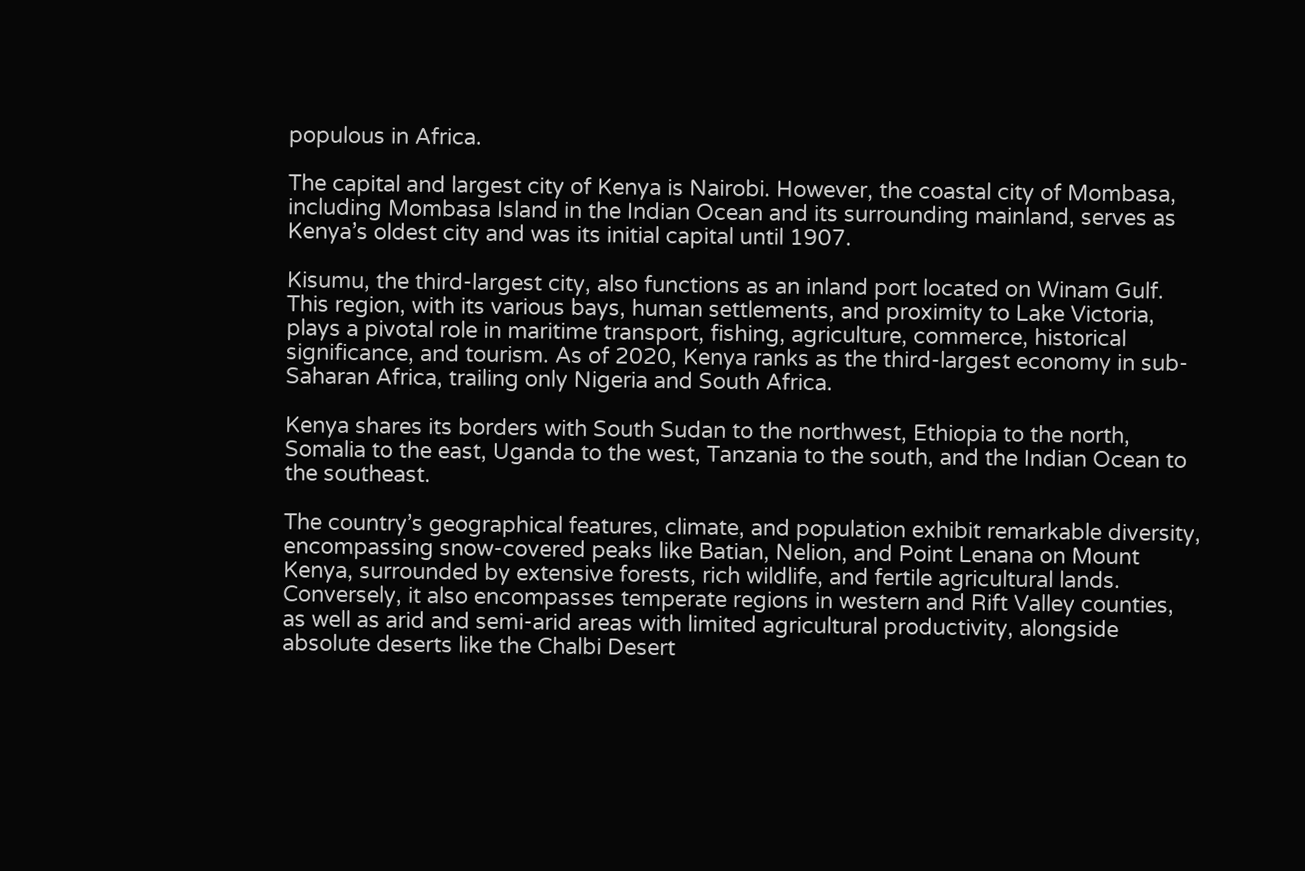populous in Africa.

The capital and largest city of Kenya is Nairobi. However, the coastal city of Mombasa, including Mombasa Island in the Indian Ocean and its surrounding mainland, serves as Kenya’s oldest city and was its initial capital until 1907.

Kisumu, the third-largest city, also functions as an inland port located on Winam Gulf. This region, with its various bays, human settlements, and proximity to Lake Victoria, plays a pivotal role in maritime transport, fishing, agriculture, commerce, historical significance, and tourism. As of 2020, Kenya ranks as the third-largest economy in sub-Saharan Africa, trailing only Nigeria and South Africa.

Kenya shares its borders with South Sudan to the northwest, Ethiopia to the north, Somalia to the east, Uganda to the west, Tanzania to the south, and the Indian Ocean to the southeast.

The country’s geographical features, climate, and population exhibit remarkable diversity, encompassing snow-covered peaks like Batian, Nelion, and Point Lenana on Mount Kenya, surrounded by extensive forests, rich wildlife, and fertile agricultural lands. Conversely, it also encompasses temperate regions in western and Rift Valley counties, as well as arid and semi-arid areas with limited agricultural productivity, alongside absolute deserts like the Chalbi Desert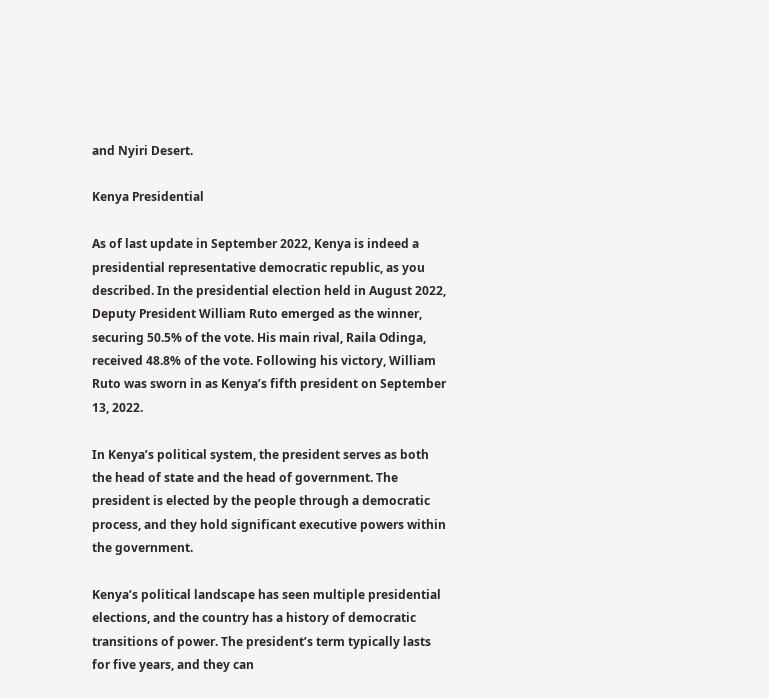and Nyiri Desert.

Kenya Presidential

As of last update in September 2022, Kenya is indeed a presidential representative democratic republic, as you described. In the presidential election held in August 2022, Deputy President William Ruto emerged as the winner, securing 50.5% of the vote. His main rival, Raila Odinga, received 48.8% of the vote. Following his victory, William Ruto was sworn in as Kenya’s fifth president on September 13, 2022.

In Kenya’s political system, the president serves as both the head of state and the head of government. The president is elected by the people through a democratic process, and they hold significant executive powers within the government.

Kenya’s political landscape has seen multiple presidential elections, and the country has a history of democratic transitions of power. The president’s term typically lasts for five years, and they can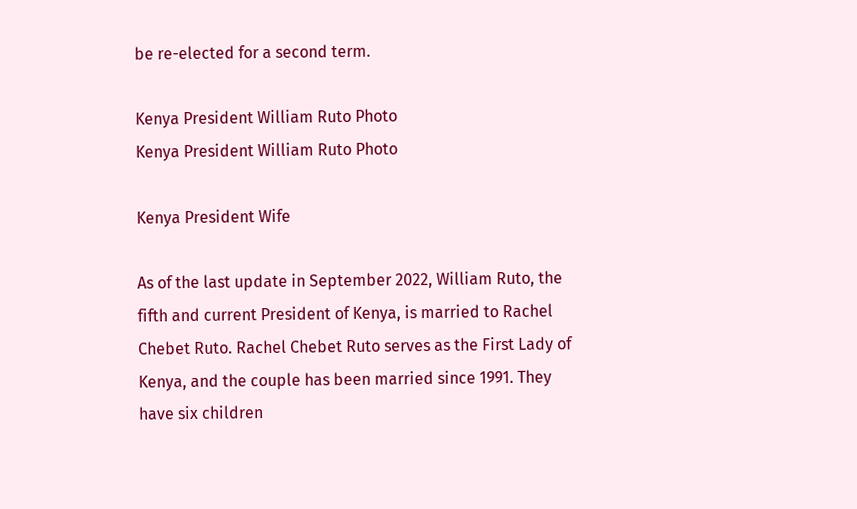be re-elected for a second term.

Kenya President William Ruto Photo
Kenya President William Ruto Photo

Kenya President Wife

As of the last update in September 2022, William Ruto, the fifth and current President of Kenya, is married to Rachel Chebet Ruto. Rachel Chebet Ruto serves as the First Lady of Kenya, and the couple has been married since 1991. They have six children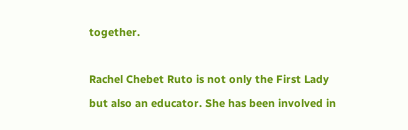together.

Rachel Chebet Ruto is not only the First Lady but also an educator. She has been involved in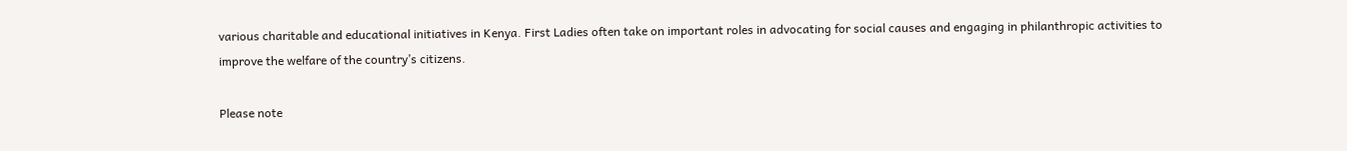various charitable and educational initiatives in Kenya. First Ladies often take on important roles in advocating for social causes and engaging in philanthropic activities to improve the welfare of the country’s citizens.

Please note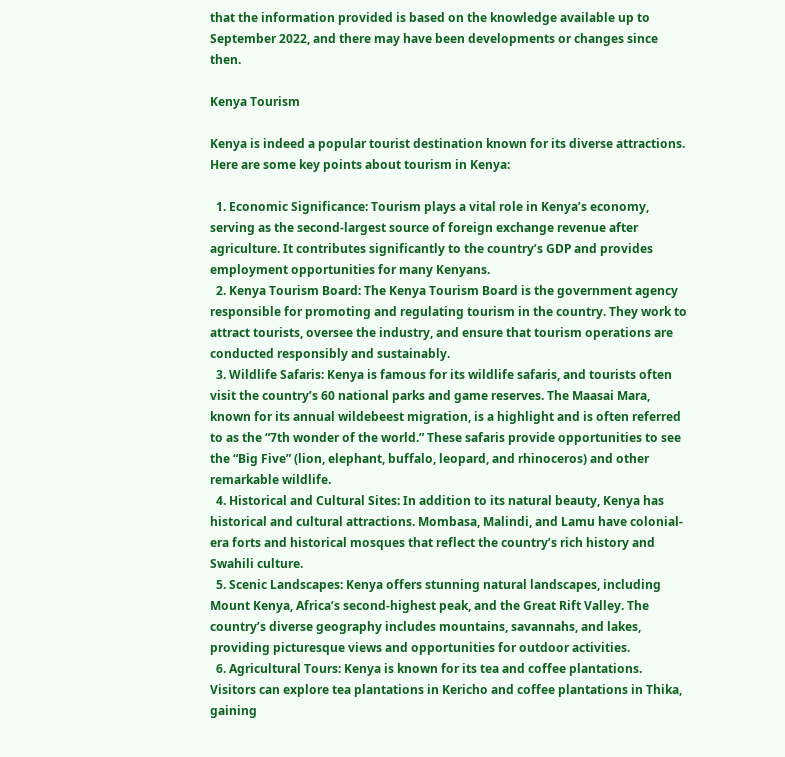that the information provided is based on the knowledge available up to September 2022, and there may have been developments or changes since then.

Kenya Tourism

Kenya is indeed a popular tourist destination known for its diverse attractions. Here are some key points about tourism in Kenya:

  1. Economic Significance: Tourism plays a vital role in Kenya’s economy, serving as the second-largest source of foreign exchange revenue after agriculture. It contributes significantly to the country’s GDP and provides employment opportunities for many Kenyans.
  2. Kenya Tourism Board: The Kenya Tourism Board is the government agency responsible for promoting and regulating tourism in the country. They work to attract tourists, oversee the industry, and ensure that tourism operations are conducted responsibly and sustainably.
  3. Wildlife Safaris: Kenya is famous for its wildlife safaris, and tourists often visit the country’s 60 national parks and game reserves. The Maasai Mara, known for its annual wildebeest migration, is a highlight and is often referred to as the “7th wonder of the world.” These safaris provide opportunities to see the “Big Five” (lion, elephant, buffalo, leopard, and rhinoceros) and other remarkable wildlife.
  4. Historical and Cultural Sites: In addition to its natural beauty, Kenya has historical and cultural attractions. Mombasa, Malindi, and Lamu have colonial-era forts and historical mosques that reflect the country’s rich history and Swahili culture.
  5. Scenic Landscapes: Kenya offers stunning natural landscapes, including Mount Kenya, Africa’s second-highest peak, and the Great Rift Valley. The country’s diverse geography includes mountains, savannahs, and lakes, providing picturesque views and opportunities for outdoor activities.
  6. Agricultural Tours: Kenya is known for its tea and coffee plantations. Visitors can explore tea plantations in Kericho and coffee plantations in Thika, gaining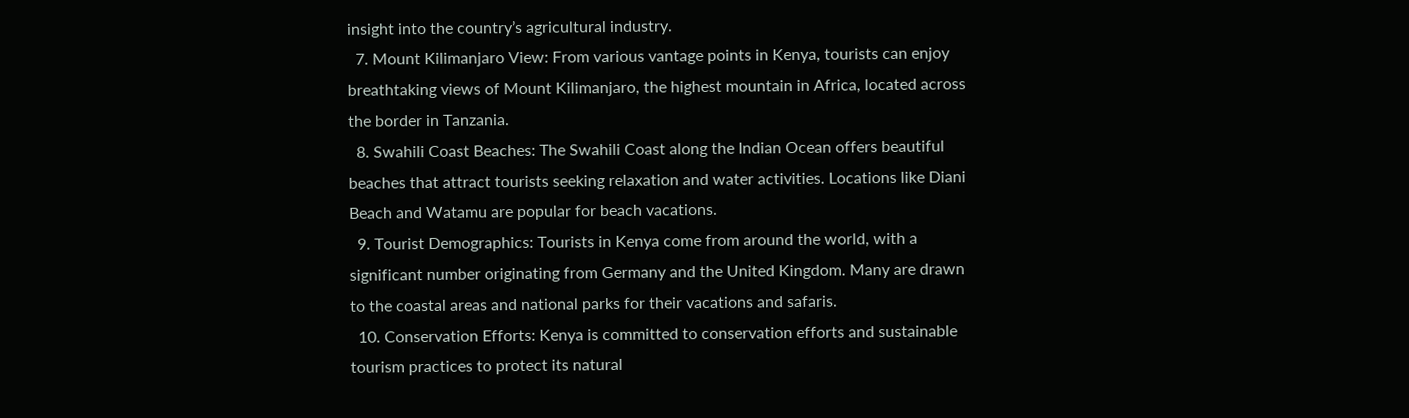insight into the country’s agricultural industry.
  7. Mount Kilimanjaro View: From various vantage points in Kenya, tourists can enjoy breathtaking views of Mount Kilimanjaro, the highest mountain in Africa, located across the border in Tanzania.
  8. Swahili Coast Beaches: The Swahili Coast along the Indian Ocean offers beautiful beaches that attract tourists seeking relaxation and water activities. Locations like Diani Beach and Watamu are popular for beach vacations.
  9. Tourist Demographics: Tourists in Kenya come from around the world, with a significant number originating from Germany and the United Kingdom. Many are drawn to the coastal areas and national parks for their vacations and safaris.
  10. Conservation Efforts: Kenya is committed to conservation efforts and sustainable tourism practices to protect its natural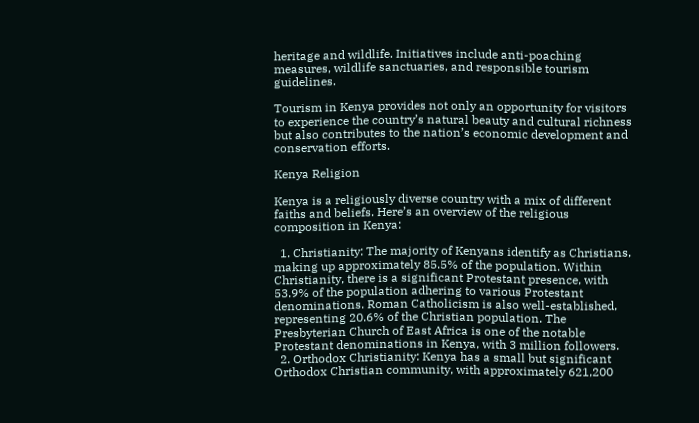heritage and wildlife. Initiatives include anti-poaching measures, wildlife sanctuaries, and responsible tourism guidelines.

Tourism in Kenya provides not only an opportunity for visitors to experience the country’s natural beauty and cultural richness but also contributes to the nation’s economic development and conservation efforts.

Kenya Religion

Kenya is a religiously diverse country with a mix of different faiths and beliefs. Here’s an overview of the religious composition in Kenya:

  1. Christianity: The majority of Kenyans identify as Christians, making up approximately 85.5% of the population. Within Christianity, there is a significant Protestant presence, with 53.9% of the population adhering to various Protestant denominations. Roman Catholicism is also well-established, representing 20.6% of the Christian population. The Presbyterian Church of East Africa is one of the notable Protestant denominations in Kenya, with 3 million followers.
  2. Orthodox Christianity: Kenya has a small but significant Orthodox Christian community, with approximately 621,200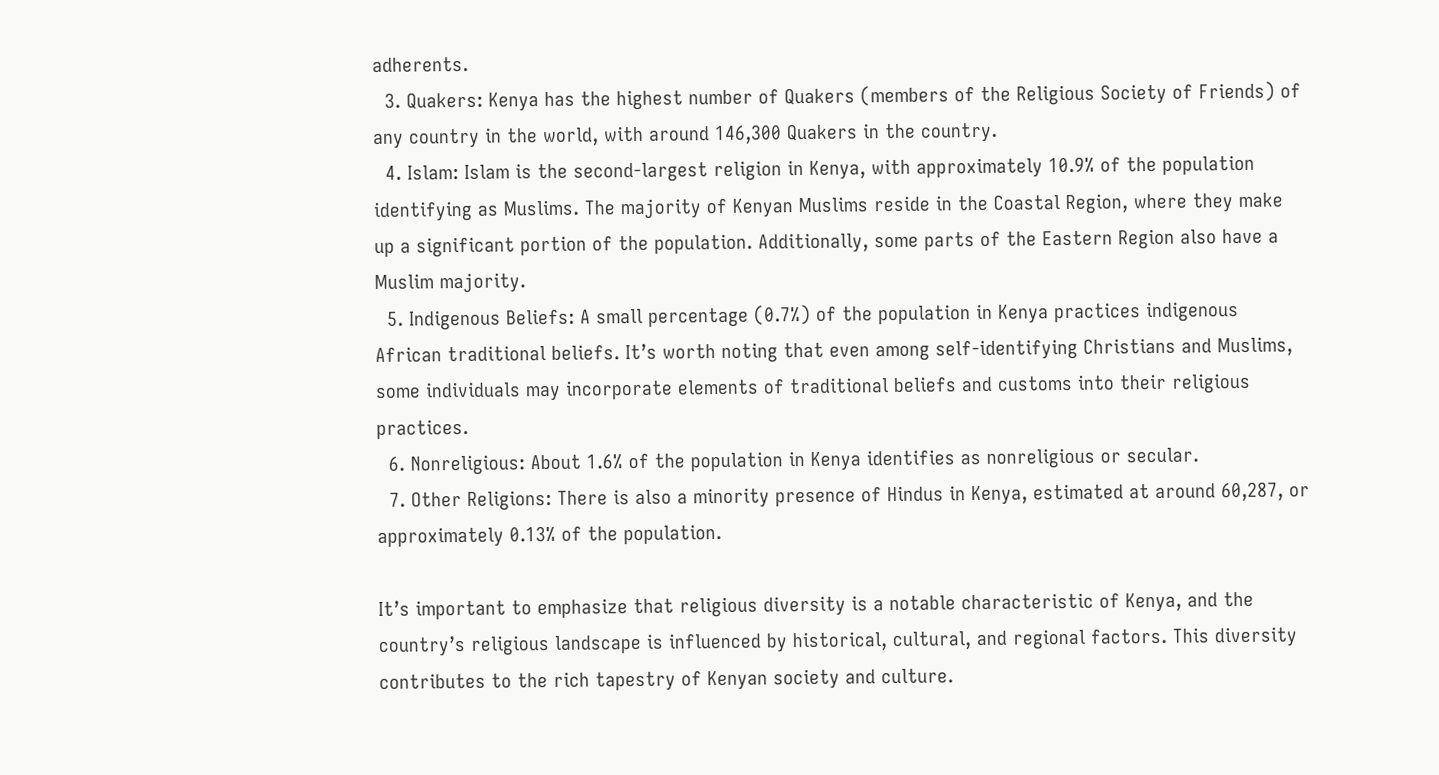adherents.
  3. Quakers: Kenya has the highest number of Quakers (members of the Religious Society of Friends) of any country in the world, with around 146,300 Quakers in the country.
  4. Islam: Islam is the second-largest religion in Kenya, with approximately 10.9% of the population identifying as Muslims. The majority of Kenyan Muslims reside in the Coastal Region, where they make up a significant portion of the population. Additionally, some parts of the Eastern Region also have a Muslim majority.
  5. Indigenous Beliefs: A small percentage (0.7%) of the population in Kenya practices indigenous African traditional beliefs. It’s worth noting that even among self-identifying Christians and Muslims, some individuals may incorporate elements of traditional beliefs and customs into their religious practices.
  6. Nonreligious: About 1.6% of the population in Kenya identifies as nonreligious or secular.
  7. Other Religions: There is also a minority presence of Hindus in Kenya, estimated at around 60,287, or approximately 0.13% of the population.

It’s important to emphasize that religious diversity is a notable characteristic of Kenya, and the country’s religious landscape is influenced by historical, cultural, and regional factors. This diversity contributes to the rich tapestry of Kenyan society and culture.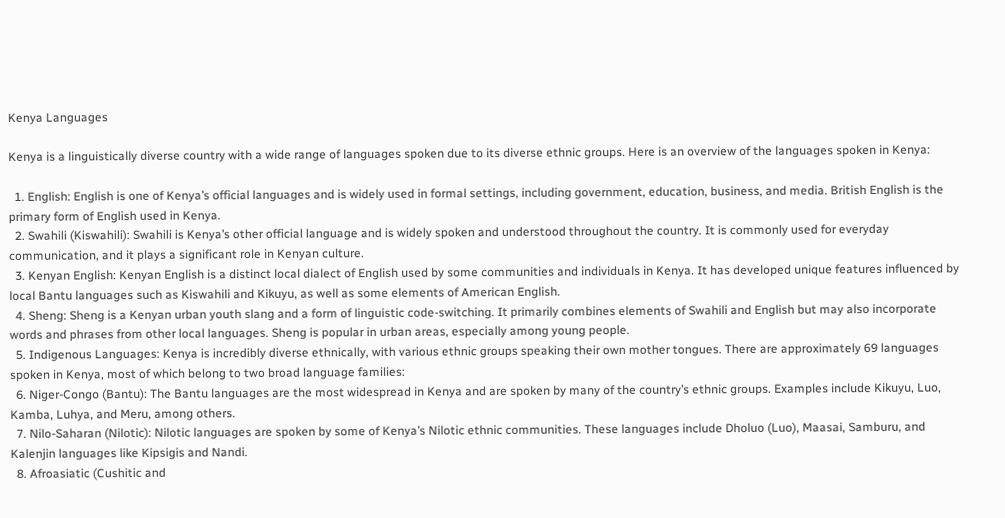Kenya Languages

Kenya is a linguistically diverse country with a wide range of languages spoken due to its diverse ethnic groups. Here is an overview of the languages spoken in Kenya:

  1. English: English is one of Kenya’s official languages and is widely used in formal settings, including government, education, business, and media. British English is the primary form of English used in Kenya.
  2. Swahili (Kiswahili): Swahili is Kenya’s other official language and is widely spoken and understood throughout the country. It is commonly used for everyday communication, and it plays a significant role in Kenyan culture.
  3. Kenyan English: Kenyan English is a distinct local dialect of English used by some communities and individuals in Kenya. It has developed unique features influenced by local Bantu languages such as Kiswahili and Kikuyu, as well as some elements of American English.
  4. Sheng: Sheng is a Kenyan urban youth slang and a form of linguistic code-switching. It primarily combines elements of Swahili and English but may also incorporate words and phrases from other local languages. Sheng is popular in urban areas, especially among young people.
  5. Indigenous Languages: Kenya is incredibly diverse ethnically, with various ethnic groups speaking their own mother tongues. There are approximately 69 languages spoken in Kenya, most of which belong to two broad language families:
  6. Niger-Congo (Bantu): The Bantu languages are the most widespread in Kenya and are spoken by many of the country’s ethnic groups. Examples include Kikuyu, Luo, Kamba, Luhya, and Meru, among others.
  7. Nilo-Saharan (Nilotic): Nilotic languages are spoken by some of Kenya’s Nilotic ethnic communities. These languages include Dholuo (Luo), Maasai, Samburu, and Kalenjin languages like Kipsigis and Nandi.
  8. Afroasiatic (Cushitic and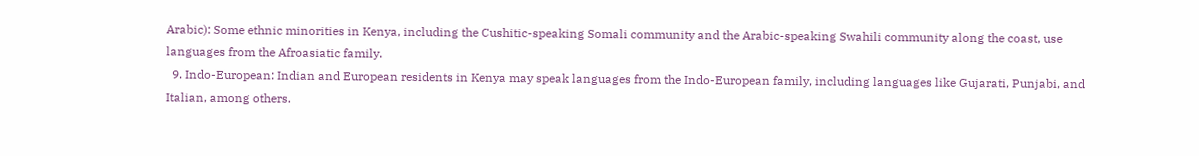Arabic): Some ethnic minorities in Kenya, including the Cushitic-speaking Somali community and the Arabic-speaking Swahili community along the coast, use languages from the Afroasiatic family.
  9. Indo-European: Indian and European residents in Kenya may speak languages from the Indo-European family, including languages like Gujarati, Punjabi, and Italian, among others.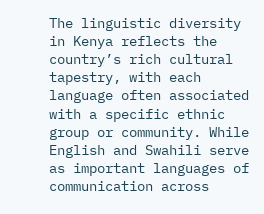The linguistic diversity in Kenya reflects the country’s rich cultural tapestry, with each language often associated with a specific ethnic group or community. While English and Swahili serve as important languages of communication across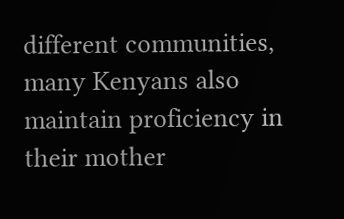different communities, many Kenyans also maintain proficiency in their mother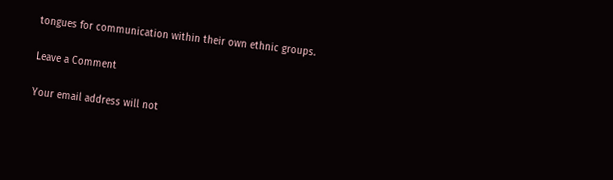tongues for communication within their own ethnic groups.

Leave a Comment

Your email address will not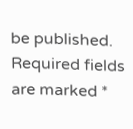be published. Required fields are marked *